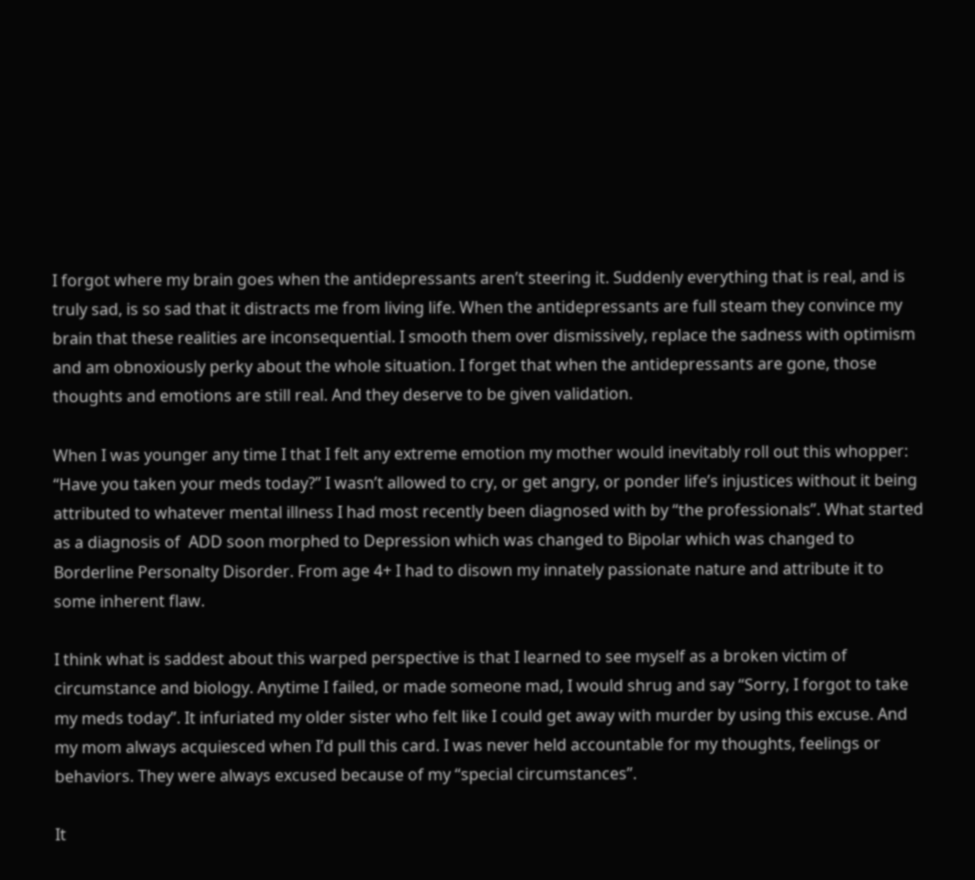I forgot where my brain goes when the antidepressants aren’t steering it. Suddenly everything that is real, and is truly sad, is so sad that it distracts me from living life. When the antidepressants are full steam they convince my brain that these realities are inconsequential. I smooth them over dismissively, replace the sadness with optimism and am obnoxiously perky about the whole situation. I forget that when the antidepressants are gone, those thoughts and emotions are still real. And they deserve to be given validation.

When I was younger any time I that I felt any extreme emotion my mother would inevitably roll out this whopper: “Have you taken your meds today?” I wasn’t allowed to cry, or get angry, or ponder life’s injustices without it being attributed to whatever mental illness I had most recently been diagnosed with by “the professionals”. What started as a diagnosis of  ADD soon morphed to Depression which was changed to Bipolar which was changed to Borderline Personalty Disorder. From age 4+ I had to disown my innately passionate nature and attribute it to some inherent flaw.

I think what is saddest about this warped perspective is that I learned to see myself as a broken victim of circumstance and biology. Anytime I failed, or made someone mad, I would shrug and say “Sorry, I forgot to take my meds today”. It infuriated my older sister who felt like I could get away with murder by using this excuse. And my mom always acquiesced when I’d pull this card. I was never held accountable for my thoughts, feelings or behaviors. They were always excused because of my “special circumstances”.

It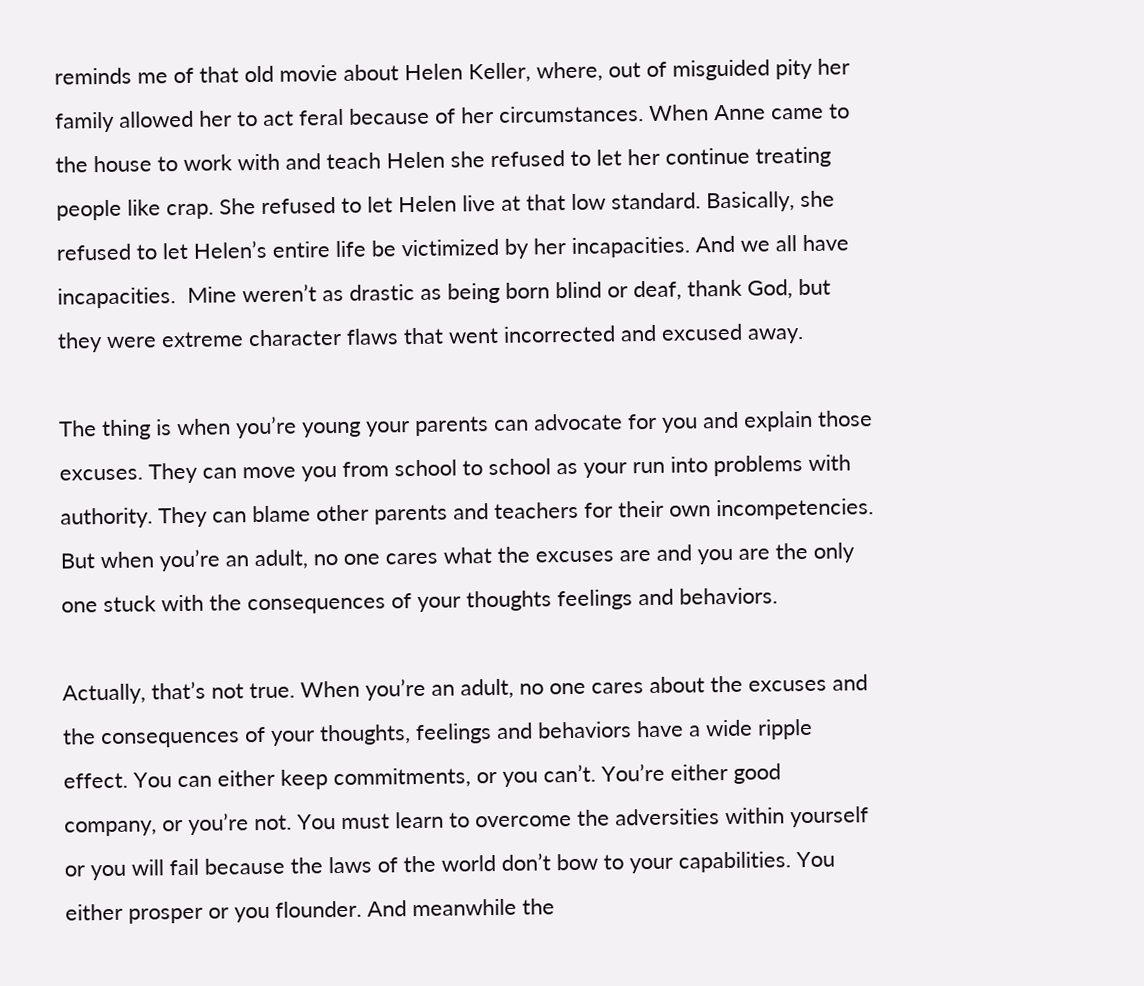reminds me of that old movie about Helen Keller, where, out of misguided pity her family allowed her to act feral because of her circumstances. When Anne came to the house to work with and teach Helen she refused to let her continue treating people like crap. She refused to let Helen live at that low standard. Basically, she refused to let Helen’s entire life be victimized by her incapacities. And we all have incapacities.  Mine weren’t as drastic as being born blind or deaf, thank God, but they were extreme character flaws that went incorrected and excused away.

The thing is when you’re young your parents can advocate for you and explain those excuses. They can move you from school to school as your run into problems with authority. They can blame other parents and teachers for their own incompetencies. But when you’re an adult, no one cares what the excuses are and you are the only one stuck with the consequences of your thoughts feelings and behaviors.

Actually, that’s not true. When you’re an adult, no one cares about the excuses and the consequences of your thoughts, feelings and behaviors have a wide ripple effect. You can either keep commitments, or you can’t. You’re either good company, or you’re not. You must learn to overcome the adversities within yourself or you will fail because the laws of the world don’t bow to your capabilities. You either prosper or you flounder. And meanwhile the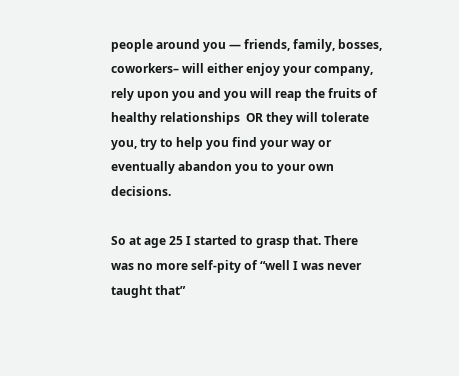people around you — friends, family, bosses, coworkers– will either enjoy your company, rely upon you and you will reap the fruits of healthy relationships  OR they will tolerate you, try to help you find your way or eventually abandon you to your own decisions.

So at age 25 I started to grasp that. There was no more self-pity of “well I was never taught that”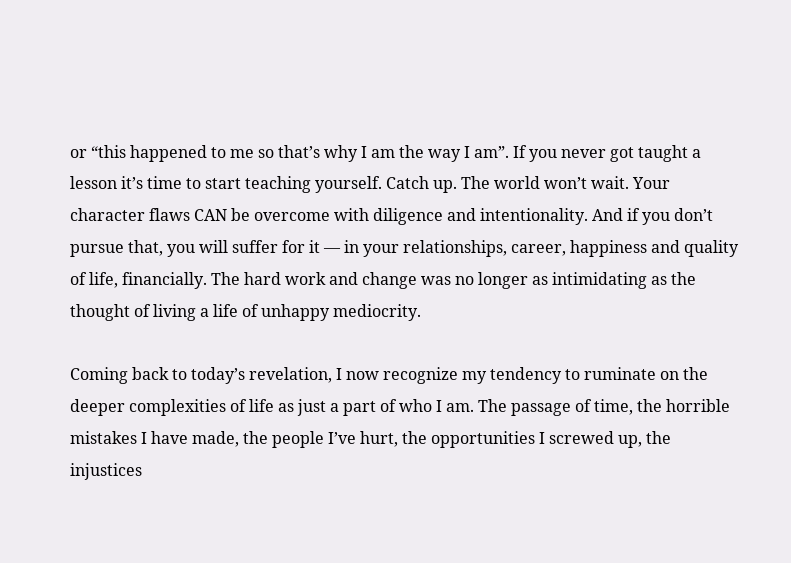or “this happened to me so that’s why I am the way I am”. If you never got taught a lesson it’s time to start teaching yourself. Catch up. The world won’t wait. Your character flaws CAN be overcome with diligence and intentionality. And if you don’t pursue that, you will suffer for it — in your relationships, career, happiness and quality of life, financially. The hard work and change was no longer as intimidating as the thought of living a life of unhappy mediocrity.

Coming back to today’s revelation, I now recognize my tendency to ruminate on the deeper complexities of life as just a part of who I am. The passage of time, the horrible mistakes I have made, the people I’ve hurt, the opportunities I screwed up, the injustices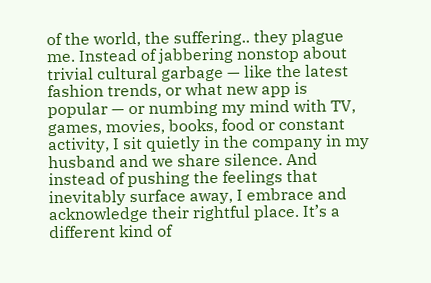of the world, the suffering.. they plague me. Instead of jabbering nonstop about trivial cultural garbage — like the latest fashion trends, or what new app is popular — or numbing my mind with TV, games, movies, books, food or constant activity, I sit quietly in the company in my husband and we share silence. And instead of pushing the feelings that inevitably surface away, I embrace and acknowledge their rightful place. It’s a different kind of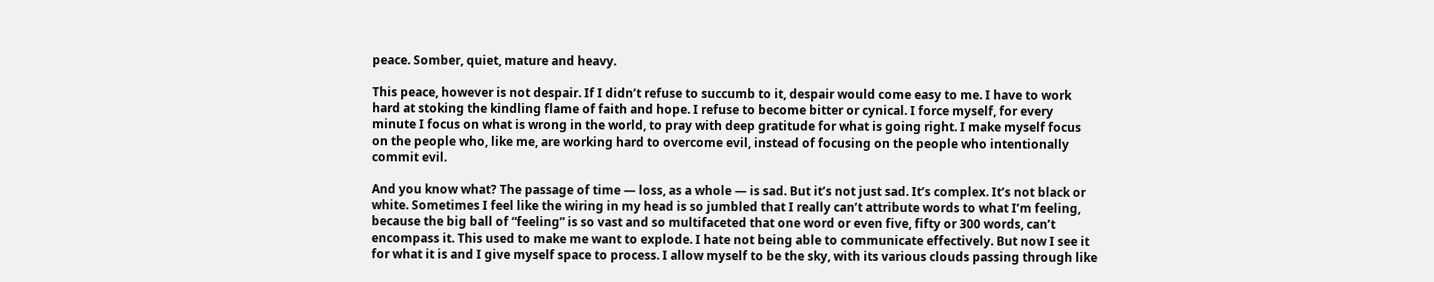peace. Somber, quiet, mature and heavy.

This peace, however is not despair. If I didn’t refuse to succumb to it, despair would come easy to me. I have to work hard at stoking the kindling flame of faith and hope. I refuse to become bitter or cynical. I force myself, for every minute I focus on what is wrong in the world, to pray with deep gratitude for what is going right. I make myself focus on the people who, like me, are working hard to overcome evil, instead of focusing on the people who intentionally commit evil.

And you know what? The passage of time — loss, as a whole — is sad. But it’s not just sad. It’s complex. It’s not black or white. Sometimes I feel like the wiring in my head is so jumbled that I really can’t attribute words to what I’m feeling, because the big ball of “feeling” is so vast and so multifaceted that one word or even five, fifty or 300 words, can’t encompass it. This used to make me want to explode. I hate not being able to communicate effectively. But now I see it for what it is and I give myself space to process. I allow myself to be the sky, with its various clouds passing through like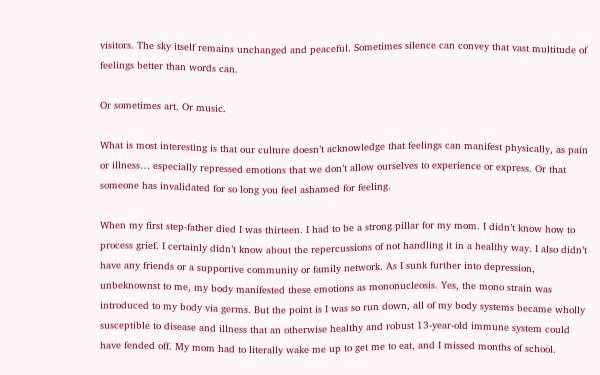visitors. The sky itself remains unchanged and peaceful. Sometimes silence can convey that vast multitude of feelings better than words can.

Or sometimes art. Or music.

What is most interesting is that our culture doesn’t acknowledge that feelings can manifest physically, as pain or illness… especially repressed emotions that we don’t allow ourselves to experience or express. Or that someone has invalidated for so long you feel ashamed for feeling.

When my first step-father died I was thirteen. I had to be a strong pillar for my mom. I didn’t know how to process grief. I certainly didn’t know about the repercussions of not handling it in a healthy way. I also didn’t have any friends or a supportive community or family network. As I sunk further into depression, unbeknownst to me, my body manifested these emotions as mononucleosis. Yes, the mono strain was introduced to my body via germs. But the point is I was so run down, all of my body systems became wholly susceptible to disease and illness that an otherwise healthy and robust 13-year-old immune system could have fended off. My mom had to literally wake me up to get me to eat, and I missed months of school.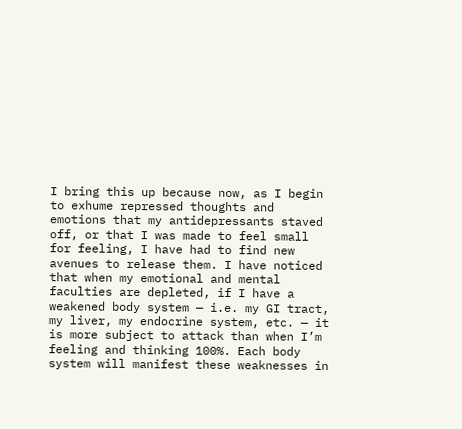I bring this up because now, as I begin to exhume repressed thoughts and emotions that my antidepressants staved off, or that I was made to feel small for feeling, I have had to find new avenues to release them. I have noticed that when my emotional and mental faculties are depleted, if I have a weakened body system — i.e. my GI tract, my liver, my endocrine system, etc. — it is more subject to attack than when I’m feeling and thinking 100%. Each body system will manifest these weaknesses in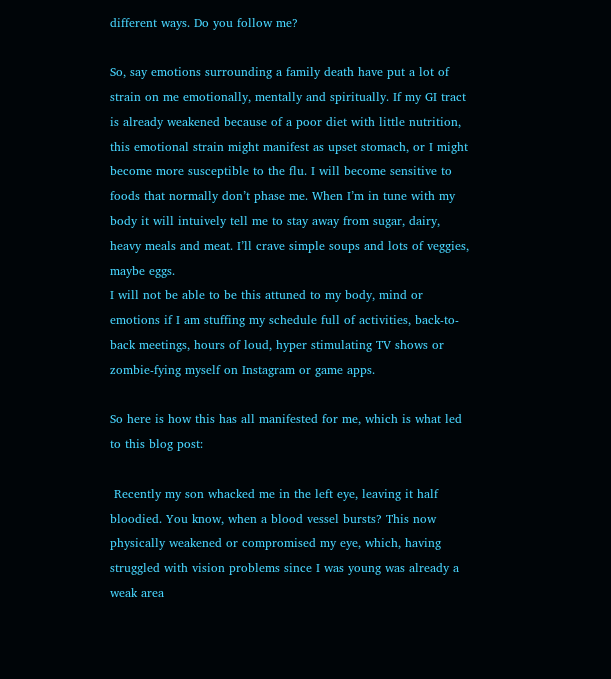different ways. Do you follow me?

So, say emotions surrounding a family death have put a lot of strain on me emotionally, mentally and spiritually. If my GI tract is already weakened because of a poor diet with little nutrition, this emotional strain might manifest as upset stomach, or I might become more susceptible to the flu. I will become sensitive to foods that normally don’t phase me. When I’m in tune with my body it will intuively tell me to stay away from sugar, dairy, heavy meals and meat. I’ll crave simple soups and lots of veggies, maybe eggs.
I will not be able to be this attuned to my body, mind or emotions if I am stuffing my schedule full of activities, back-to-back meetings, hours of loud, hyper stimulating TV shows or zombie-fying myself on Instagram or game apps.

So here is how this has all manifested for me, which is what led to this blog post:

 Recently my son whacked me in the left eye, leaving it half bloodied. You know, when a blood vessel bursts? This now physically weakened or compromised my eye, which, having struggled with vision problems since I was young was already a weak area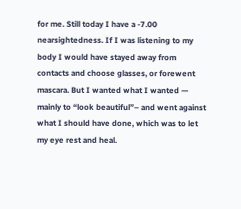for me. Still today I have a -7.00 nearsightedness. If I was listening to my body I would have stayed away from contacts and choose glasses, or forewent mascara. But I wanted what I wanted — mainly to “look beautiful”– and went against what I should have done, which was to let my eye rest and heal.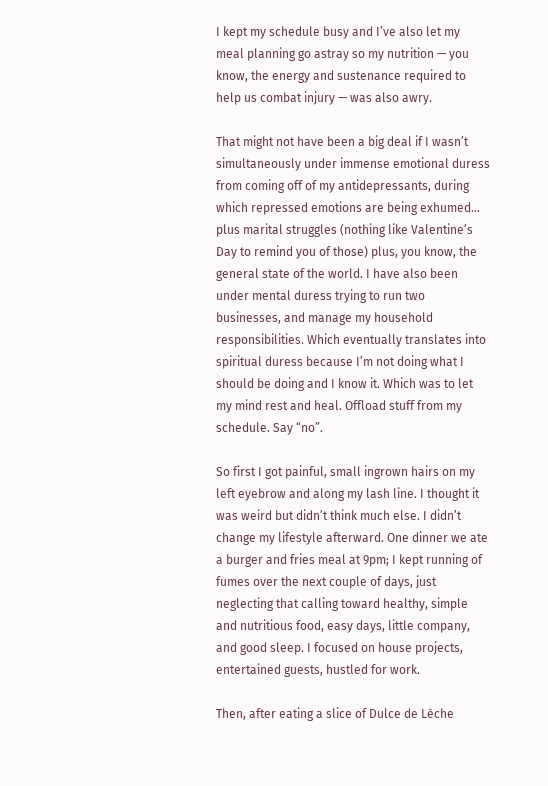I kept my schedule busy and I’ve also let my meal planning go astray so my nutrition — you know, the energy and sustenance required to help us combat injury — was also awry.

That might not have been a big deal if I wasn’t simultaneously under immense emotional duress from coming off of my antidepressants, during which repressed emotions are being exhumed… plus marital struggles (nothing like Valentine’s Day to remind you of those) plus, you know, the general state of the world. I have also been under mental duress trying to run two businesses, and manage my household responsibilities. Which eventually translates into spiritual duress because I’m not doing what I should be doing and I know it. Which was to let my mind rest and heal. Offload stuff from my schedule. Say “no”.

So first I got painful, small ingrown hairs on my left eyebrow and along my lash line. I thought it was weird but didn’t think much else. I didn’t change my lifestyle afterward. One dinner we ate a burger and fries meal at 9pm; I kept running of fumes over the next couple of days, just neglecting that calling toward healthy, simple and nutritious food, easy days, little company, and good sleep. I focused on house projects, entertained guests, hustled for work.

Then, after eating a slice of Dulce de Lèche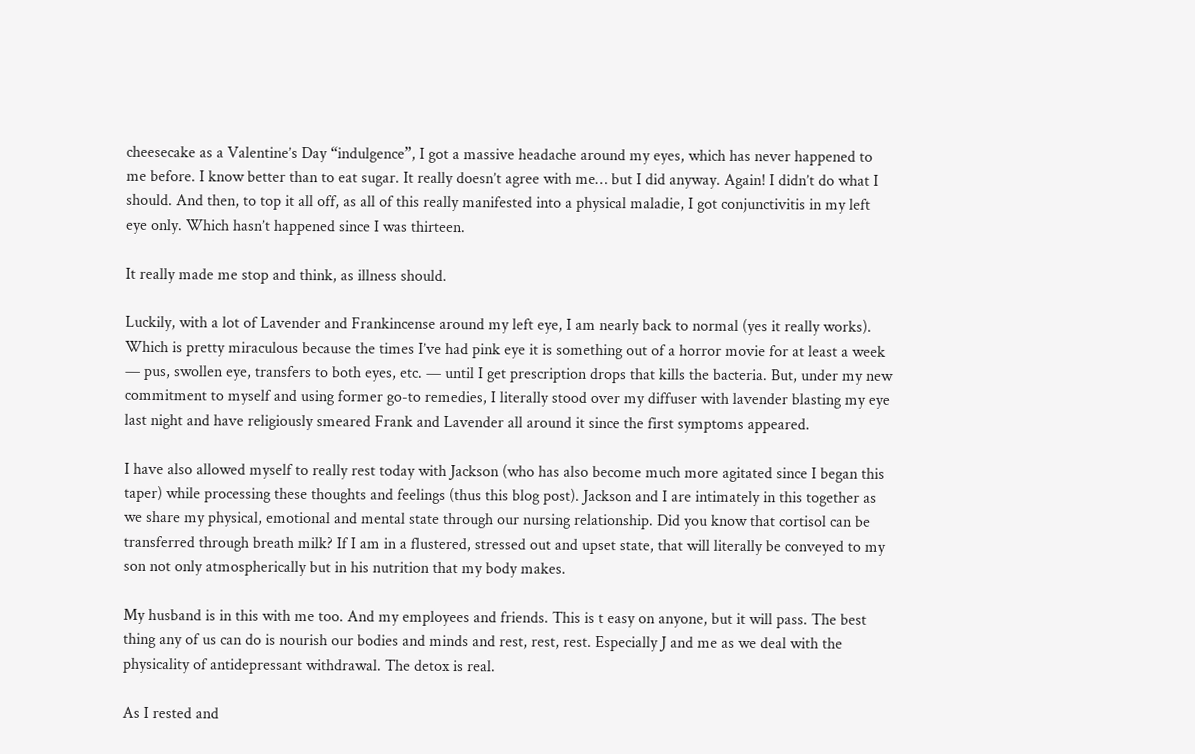cheesecake as a Valentine’s Day “indulgence”, I got a massive headache around my eyes, which has never happened to me before. I know better than to eat sugar. It really doesn’t agree with me… but I did anyway. Again! I didn’t do what I should. And then, to top it all off, as all of this really manifested into a physical maladie, I got conjunctivitis in my left eye only. Which hasn’t happened since I was thirteen.

It really made me stop and think, as illness should.

Luckily, with a lot of Lavender and Frankincense around my left eye, I am nearly back to normal (yes it really works). Which is pretty miraculous because the times I’ve had pink eye it is something out of a horror movie for at least a week — pus, swollen eye, transfers to both eyes, etc. — until I get prescription drops that kills the bacteria. But, under my new commitment to myself and using former go-to remedies, I literally stood over my diffuser with lavender blasting my eye last night and have religiously smeared Frank and Lavender all around it since the first symptoms appeared.

I have also allowed myself to really rest today with Jackson (who has also become much more agitated since I began this taper) while processing these thoughts and feelings (thus this blog post). Jackson and I are intimately in this together as we share my physical, emotional and mental state through our nursing relationship. Did you know that cortisol can be transferred through breath milk? If I am in a flustered, stressed out and upset state, that will literally be conveyed to my son not only atmospherically but in his nutrition that my body makes.

My husband is in this with me too. And my employees and friends. This is t easy on anyone, but it will pass. The best thing any of us can do is nourish our bodies and minds and rest, rest, rest. Especially J and me as we deal with the physicality of antidepressant withdrawal. The detox is real.

As I rested and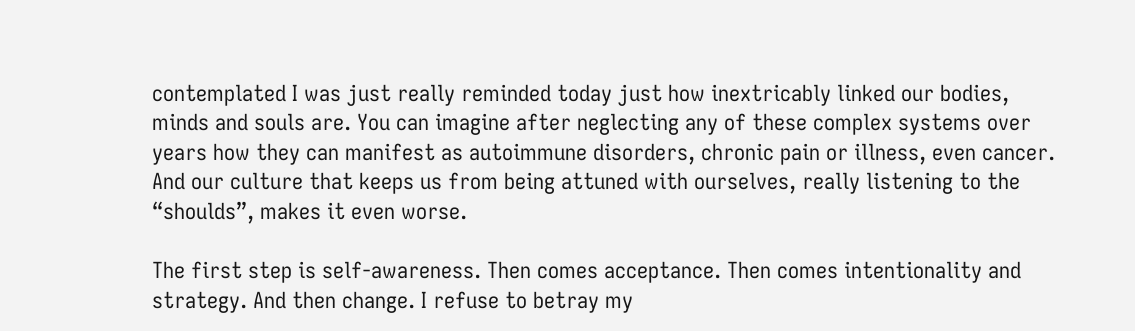contemplated I was just really reminded today just how inextricably linked our bodies, minds and souls are. You can imagine after neglecting any of these complex systems over years how they can manifest as autoimmune disorders, chronic pain or illness, even cancer. And our culture that keeps us from being attuned with ourselves, really listening to the “shoulds”, makes it even worse.

The first step is self-awareness. Then comes acceptance. Then comes intentionality and strategy. And then change. I refuse to betray my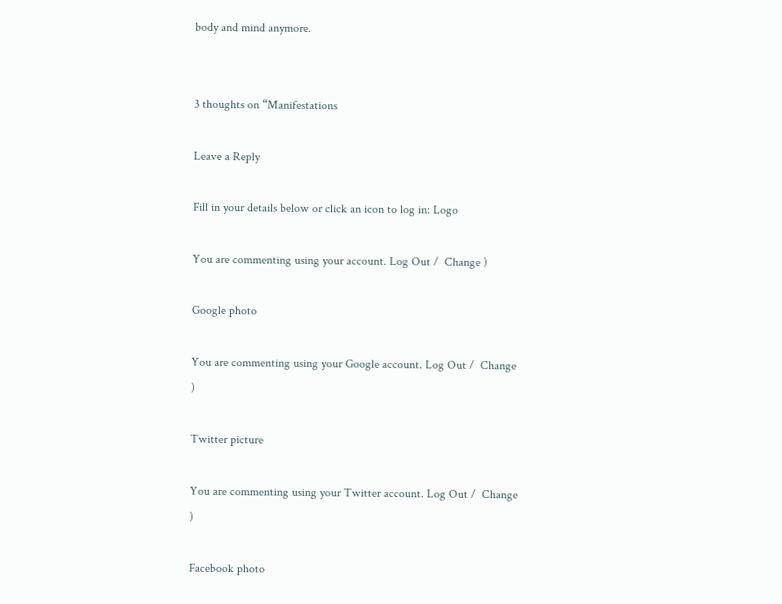body and mind anymore.


3 thoughts on “Manifestations

Leave a Reply

Fill in your details below or click an icon to log in: Logo

You are commenting using your account. Log Out /  Change )

Google photo

You are commenting using your Google account. Log Out /  Change )

Twitter picture

You are commenting using your Twitter account. Log Out /  Change )

Facebook photo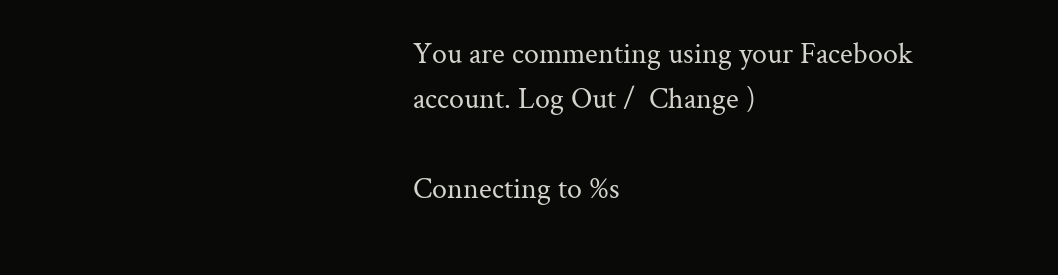You are commenting using your Facebook account. Log Out /  Change )

Connecting to %s